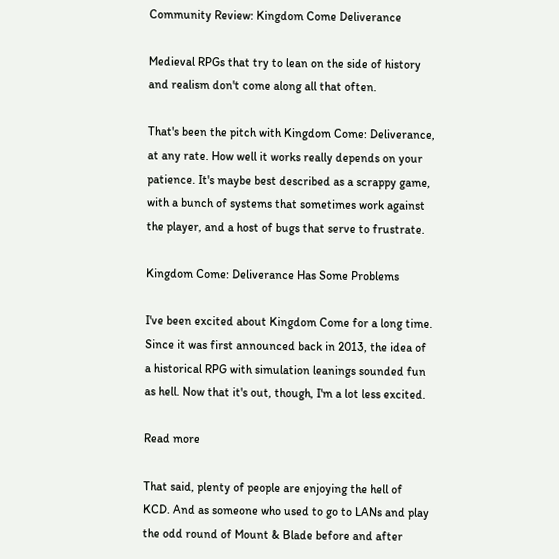Community Review: Kingdom Come Deliverance

Medieval RPGs that try to lean on the side of history and realism don't come along all that often.

That's been the pitch with Kingdom Come: Deliverance, at any rate. How well it works really depends on your patience. It's maybe best described as a scrappy game, with a bunch of systems that sometimes work against the player, and a host of bugs that serve to frustrate.

Kingdom Come: Deliverance Has Some Problems

I've been excited about Kingdom Come for a long time. Since it was first announced back in 2013, the idea of a historical RPG with simulation leanings sounded fun as hell. Now that it's out, though, I'm a lot less excited.

Read more

That said, plenty of people are enjoying the hell of KCD. And as someone who used to go to LANs and play the odd round of Mount & Blade before and after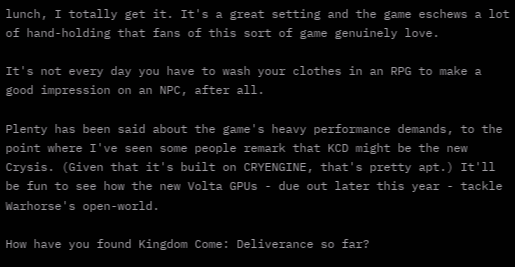lunch, I totally get it. It's a great setting and the game eschews a lot of hand-holding that fans of this sort of game genuinely love.

It's not every day you have to wash your clothes in an RPG to make a good impression on an NPC, after all.

Plenty has been said about the game's heavy performance demands, to the point where I've seen some people remark that KCD might be the new Crysis. (Given that it's built on CRYENGINE, that's pretty apt.) It'll be fun to see how the new Volta GPUs - due out later this year - tackle Warhorse's open-world.

How have you found Kingdom Come: Deliverance so far?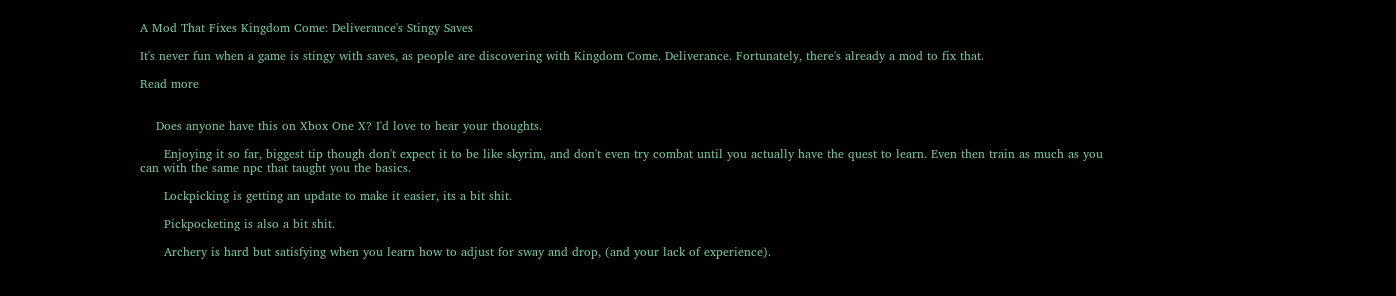A Mod That Fixes Kingdom Come: Deliverance's Stingy Saves

It's never fun when a game is stingy with saves, as people are discovering with Kingdom Come. Deliverance. Fortunately, there's already a mod to fix that.

Read more


    Does anyone have this on Xbox One X? I'd love to hear your thoughts.

      Enjoying it so far, biggest tip though don't expect it to be like skyrim, and don't even try combat until you actually have the quest to learn. Even then train as much as you can with the same npc that taught you the basics.

      Lockpicking is getting an update to make it easier, its a bit shit.

      Pickpocketing is also a bit shit.

      Archery is hard but satisfying when you learn how to adjust for sway and drop, (and your lack of experience).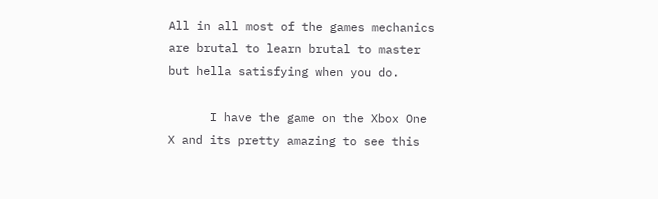All in all most of the games mechanics are brutal to learn brutal to master but hella satisfying when you do.

      I have the game on the Xbox One X and its pretty amazing to see this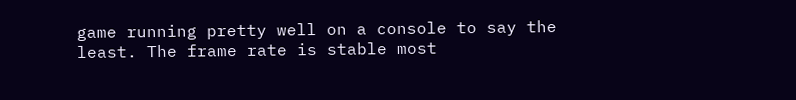game running pretty well on a console to say the least. The frame rate is stable most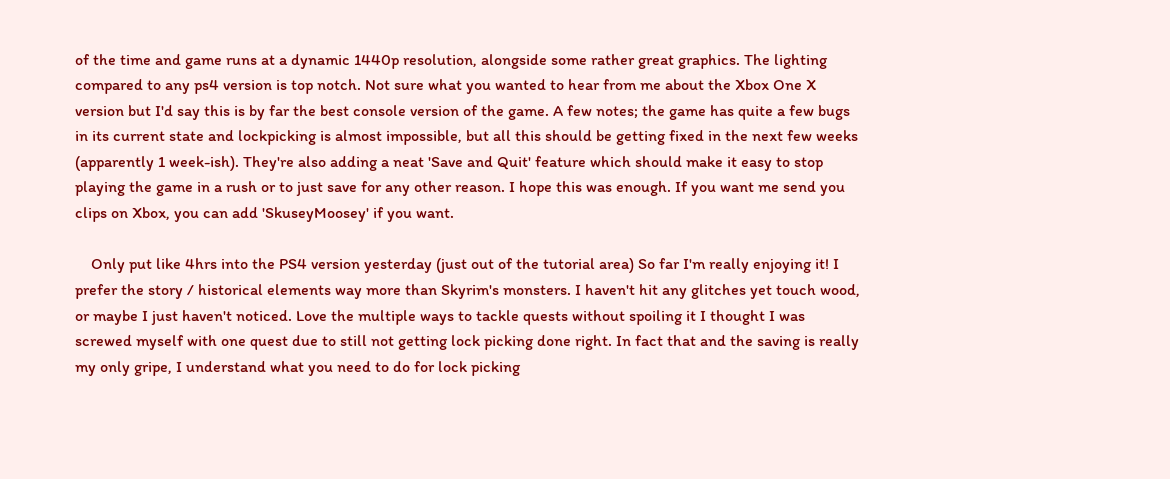of the time and game runs at a dynamic 1440p resolution, alongside some rather great graphics. The lighting compared to any ps4 version is top notch. Not sure what you wanted to hear from me about the Xbox One X version but I'd say this is by far the best console version of the game. A few notes; the game has quite a few bugs in its current state and lockpicking is almost impossible, but all this should be getting fixed in the next few weeks (apparently 1 week-ish). They're also adding a neat 'Save and Quit' feature which should make it easy to stop playing the game in a rush or to just save for any other reason. I hope this was enough. If you want me send you clips on Xbox, you can add 'SkuseyMoosey' if you want.

    Only put like 4hrs into the PS4 version yesterday (just out of the tutorial area) So far I'm really enjoying it! I prefer the story / historical elements way more than Skyrim's monsters. I haven't hit any glitches yet touch wood, or maybe I just haven't noticed. Love the multiple ways to tackle quests without spoiling it I thought I was screwed myself with one quest due to still not getting lock picking done right. In fact that and the saving is really my only gripe, I understand what you need to do for lock picking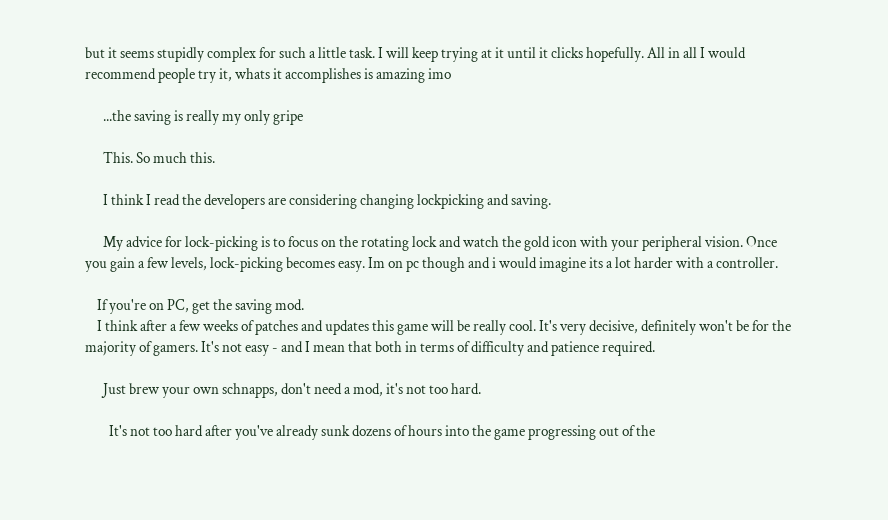but it seems stupidly complex for such a little task. I will keep trying at it until it clicks hopefully. All in all I would recommend people try it, whats it accomplishes is amazing imo

      ...the saving is really my only gripe

      This. So much this.

      I think I read the developers are considering changing lockpicking and saving.

      My advice for lock-picking is to focus on the rotating lock and watch the gold icon with your peripheral vision. Once you gain a few levels, lock-picking becomes easy. Im on pc though and i would imagine its a lot harder with a controller.

    If you're on PC, get the saving mod.
    I think after a few weeks of patches and updates this game will be really cool. It's very decisive, definitely won't be for the majority of gamers. It's not easy - and I mean that both in terms of difficulty and patience required.

      Just brew your own schnapps, don't need a mod, it's not too hard.

        It's not too hard after you've already sunk dozens of hours into the game progressing out of the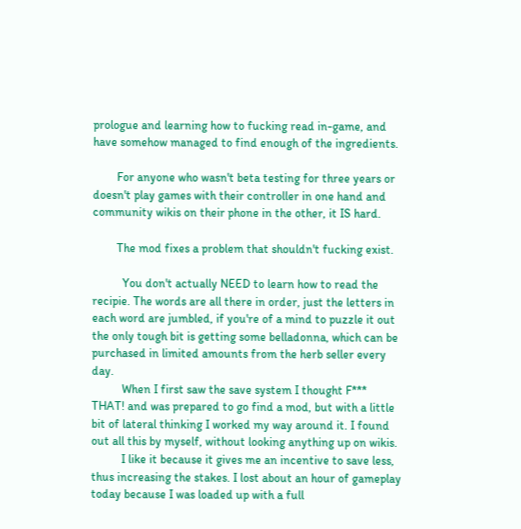prologue and learning how to fucking read in-game, and have somehow managed to find enough of the ingredients.

        For anyone who wasn't beta testing for three years or doesn't play games with their controller in one hand and community wikis on their phone in the other, it IS hard.

        The mod fixes a problem that shouldn't fucking exist.

          You don't actually NEED to learn how to read the recipie. The words are all there in order, just the letters in each word are jumbled, if you're of a mind to puzzle it out the only tough bit is getting some belladonna, which can be purchased in limited amounts from the herb seller every day.
          When I first saw the save system I thought F*** THAT! and was prepared to go find a mod, but with a little bit of lateral thinking I worked my way around it. I found out all this by myself, without looking anything up on wikis.
          I like it because it gives me an incentive to save less, thus increasing the stakes. I lost about an hour of gameplay today because I was loaded up with a full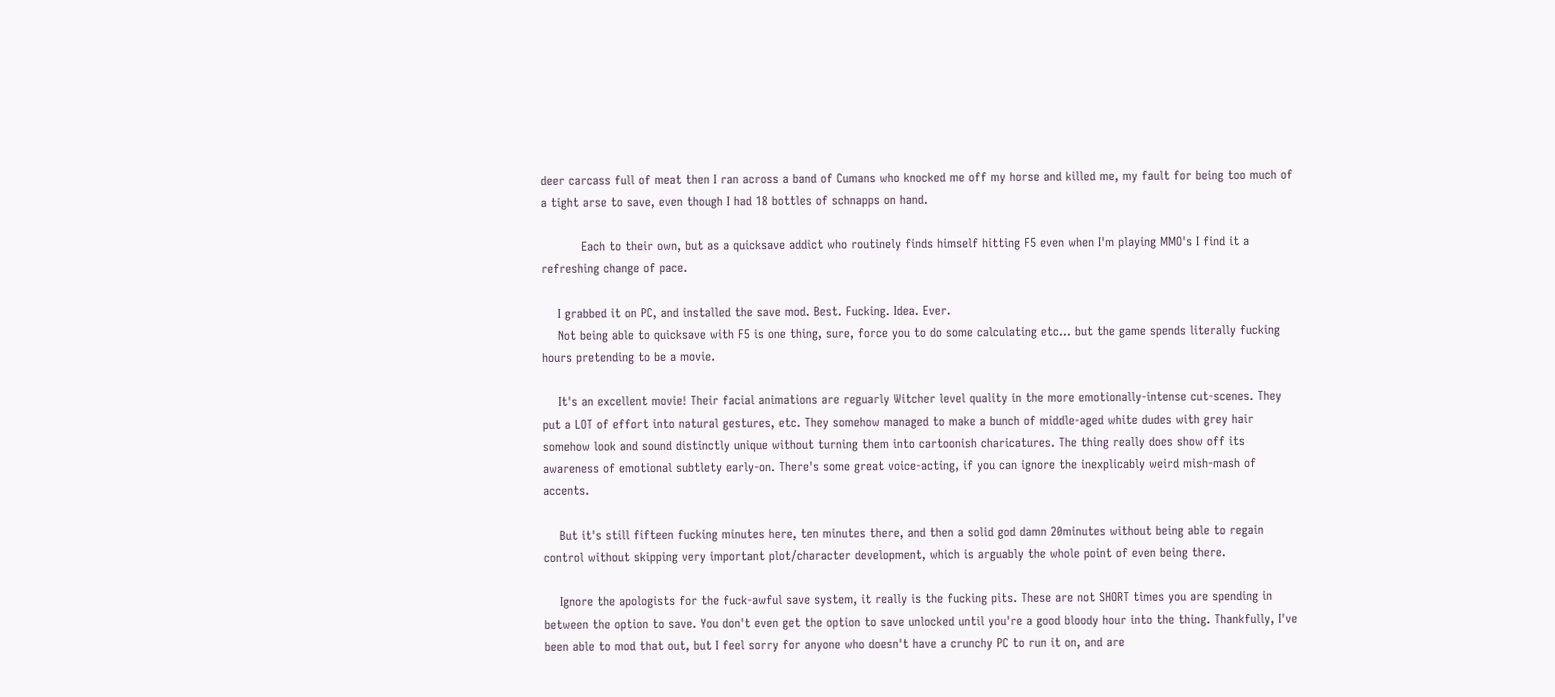deer carcass full of meat then I ran across a band of Cumans who knocked me off my horse and killed me, my fault for being too much of a tight arse to save, even though I had 18 bottles of schnapps on hand.

          Each to their own, but as a quicksave addict who routinely finds himself hitting F5 even when I'm playing MMO's I find it a refreshing change of pace.

    I grabbed it on PC, and installed the save mod. Best. Fucking. Idea. Ever.
    Not being able to quicksave with F5 is one thing, sure, force you to do some calculating etc... but the game spends literally fucking hours pretending to be a movie.

    It's an excellent movie! Their facial animations are reguarly Witcher level quality in the more emotionally-intense cut-scenes. They put a LOT of effort into natural gestures, etc. They somehow managed to make a bunch of middle-aged white dudes with grey hair somehow look and sound distinctly unique without turning them into cartoonish charicatures. The thing really does show off its awareness of emotional subtlety early-on. There's some great voice-acting, if you can ignore the inexplicably weird mish-mash of accents.

    But it's still fifteen fucking minutes here, ten minutes there, and then a solid god damn 20minutes without being able to regain control without skipping very important plot/character development, which is arguably the whole point of even being there.

    Ignore the apologists for the fuck-awful save system, it really is the fucking pits. These are not SHORT times you are spending in between the option to save. You don't even get the option to save unlocked until you're a good bloody hour into the thing. Thankfully, I've been able to mod that out, but I feel sorry for anyone who doesn't have a crunchy PC to run it on, and are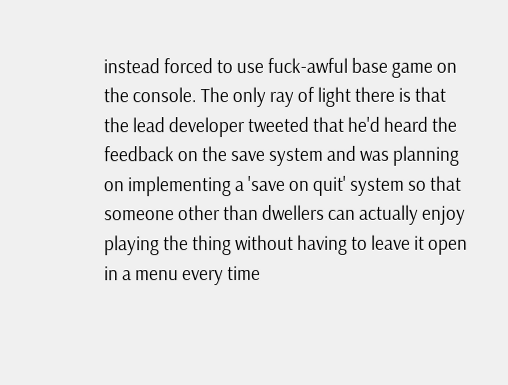instead forced to use fuck-awful base game on the console. The only ray of light there is that the lead developer tweeted that he'd heard the feedback on the save system and was planning on implementing a 'save on quit' system so that someone other than dwellers can actually enjoy playing the thing without having to leave it open in a menu every time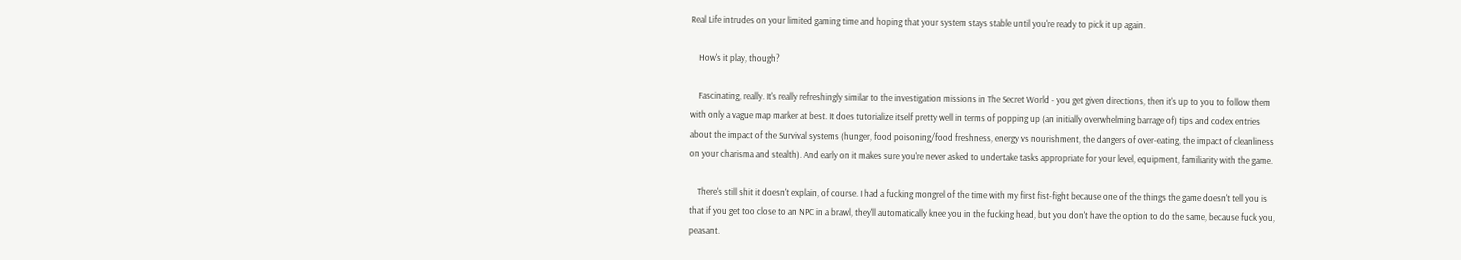Real Life intrudes on your limited gaming time and hoping that your system stays stable until you're ready to pick it up again.

    How's it play, though?

    Fascinating, really. It's really refreshingly similar to the investigation missions in The Secret World - you get given directions, then it's up to you to follow them with only a vague map marker at best. It does tutorialize itself pretty well in terms of popping up (an initially overwhelming barrage of) tips and codex entries about the impact of the Survival systems (hunger, food poisoning/food freshness, energy vs nourishment, the dangers of over-eating, the impact of cleanliness on your charisma and stealth). And early on it makes sure you're never asked to undertake tasks appropriate for your level, equipment, familiarity with the game.

    There's still shit it doesn't explain, of course. I had a fucking mongrel of the time with my first fist-fight because one of the things the game doesn't tell you is that if you get too close to an NPC in a brawl, they'll automatically knee you in the fucking head, but you don't have the option to do the same, because fuck you, peasant.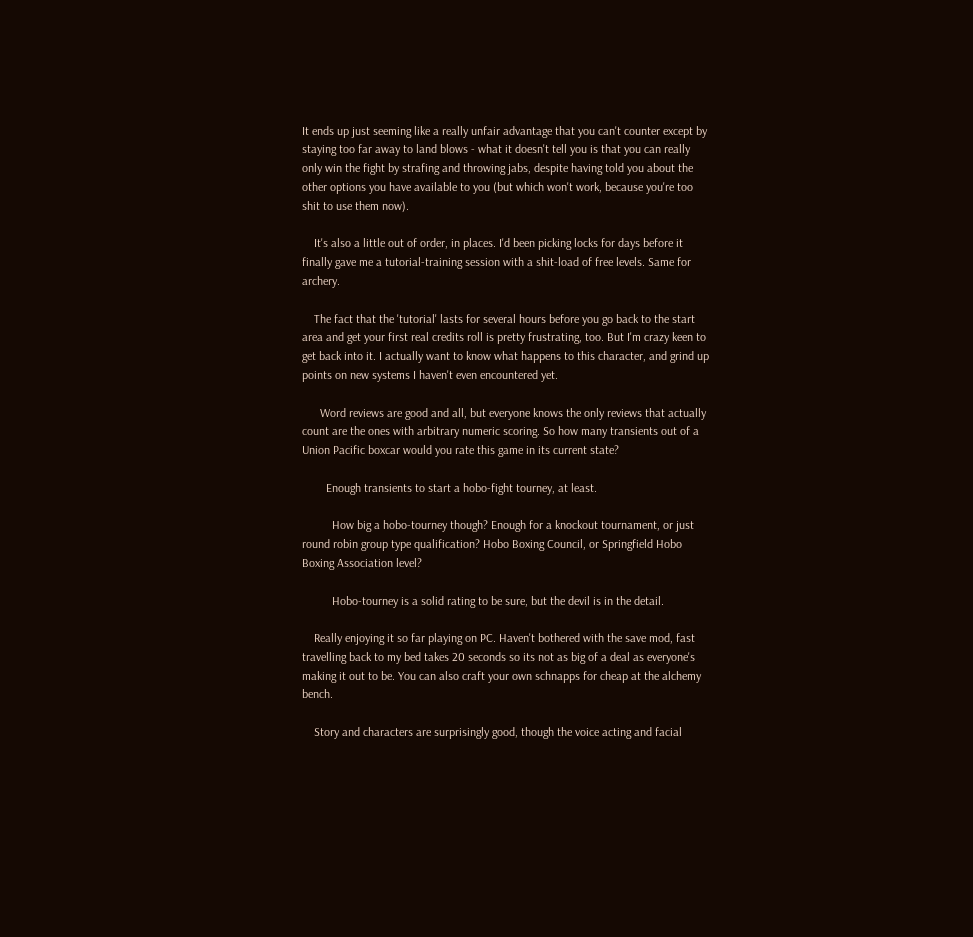It ends up just seeming like a really unfair advantage that you can't counter except by staying too far away to land blows - what it doesn't tell you is that you can really only win the fight by strafing and throwing jabs, despite having told you about the other options you have available to you (but which won't work, because you're too shit to use them now).

    It's also a little out of order, in places. I'd been picking locks for days before it finally gave me a tutorial-training session with a shit-load of free levels. Same for archery.

    The fact that the 'tutorial' lasts for several hours before you go back to the start area and get your first real credits roll is pretty frustrating, too. But I'm crazy keen to get back into it. I actually want to know what happens to this character, and grind up points on new systems I haven't even encountered yet.

      Word reviews are good and all, but everyone knows the only reviews that actually count are the ones with arbitrary numeric scoring. So how many transients out of a Union Pacific boxcar would you rate this game in its current state?

        Enough transients to start a hobo-fight tourney, at least.

          How big a hobo-tourney though? Enough for a knockout tournament, or just round robin group type qualification? Hobo Boxing Council, or Springfield Hobo Boxing Association level?

          Hobo-tourney is a solid rating to be sure, but the devil is in the detail.

    Really enjoying it so far playing on PC. Haven't bothered with the save mod, fast travelling back to my bed takes 20 seconds so its not as big of a deal as everyone's making it out to be. You can also craft your own schnapps for cheap at the alchemy bench.

    Story and characters are surprisingly good, though the voice acting and facial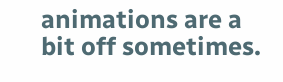animations are a bit off sometimes.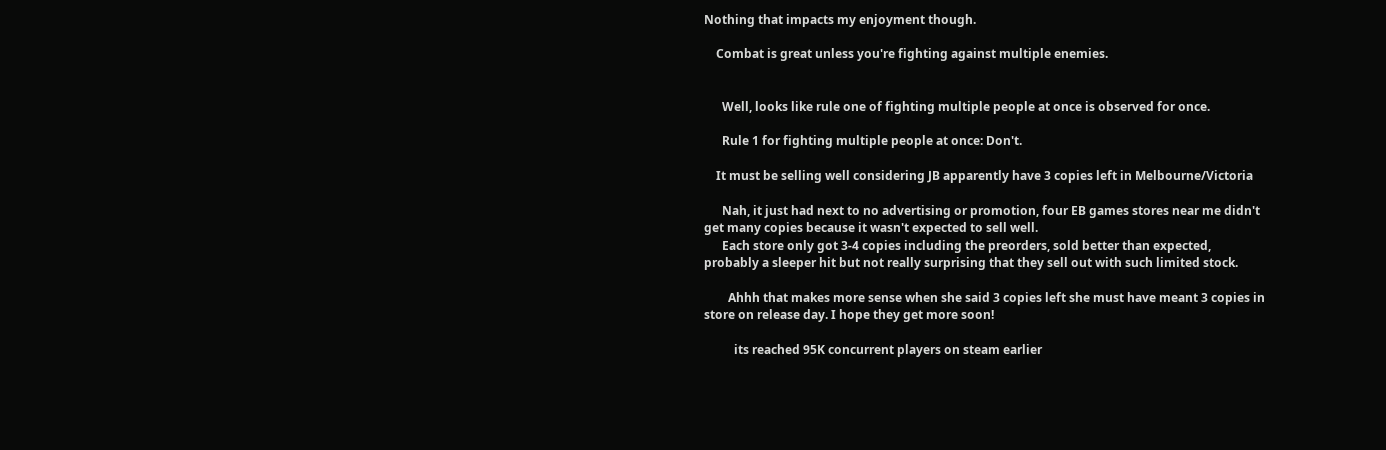Nothing that impacts my enjoyment though.

    Combat is great unless you're fighting against multiple enemies.


      Well, looks like rule one of fighting multiple people at once is observed for once.

      Rule 1 for fighting multiple people at once: Don't.

    It must be selling well considering JB apparently have 3 copies left in Melbourne/Victoria

      Nah, it just had next to no advertising or promotion, four EB games stores near me didn't get many copies because it wasn't expected to sell well.
      Each store only got 3-4 copies including the preorders, sold better than expected, probably a sleeper hit but not really surprising that they sell out with such limited stock.

        Ahhh that makes more sense when she said 3 copies left she must have meant 3 copies in store on release day. I hope they get more soon!

          its reached 95K concurrent players on steam earlier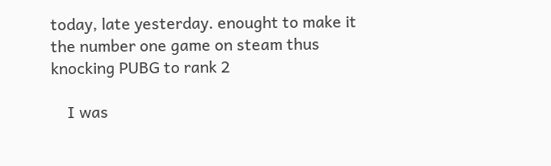today, late yesterday. enought to make it the number one game on steam thus knocking PUBG to rank 2

    I was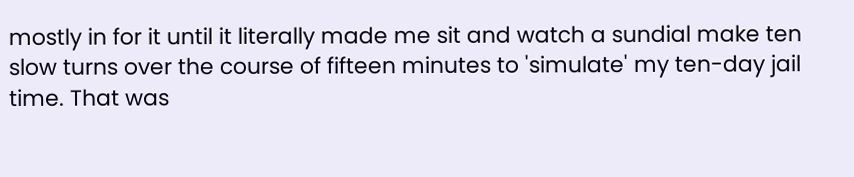mostly in for it until it literally made me sit and watch a sundial make ten slow turns over the course of fifteen minutes to 'simulate' my ten-day jail time. That was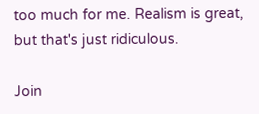too much for me. Realism is great, but that's just ridiculous.

Join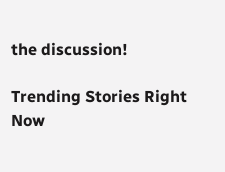the discussion!

Trending Stories Right Now